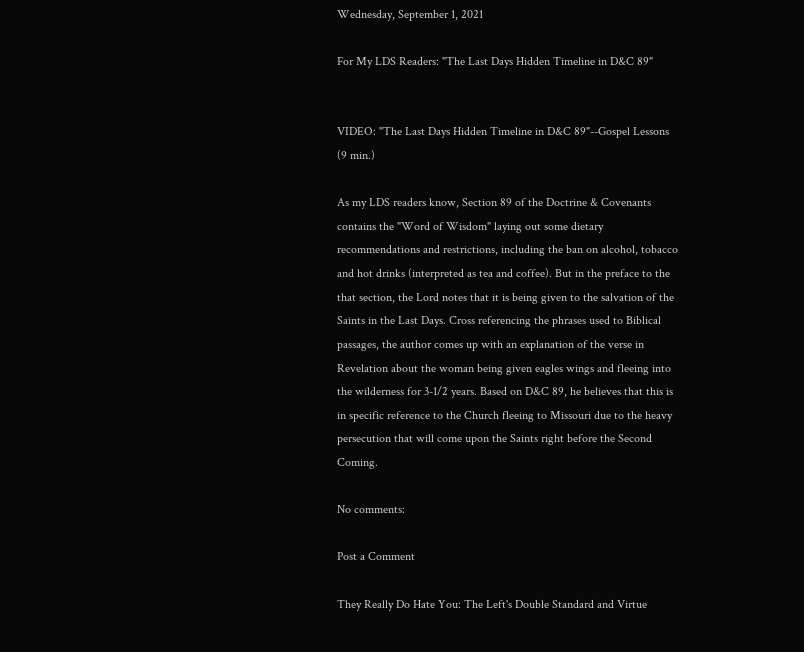Wednesday, September 1, 2021

For My LDS Readers: "The Last Days Hidden Timeline in D&C 89"


VIDEO: "The Last Days Hidden Timeline in D&C 89"--Gospel Lessons (9 min.)

As my LDS readers know, Section 89 of the Doctrine & Covenants contains the "Word of Wisdom" laying out some dietary recommendations and restrictions, including the ban on alcohol, tobacco and hot drinks (interpreted as tea and coffee). But in the preface to the that section, the Lord notes that it is being given to the salvation of the Saints in the Last Days. Cross referencing the phrases used to Biblical passages, the author comes up with an explanation of the verse in Revelation about the woman being given eagles wings and fleeing into the wilderness for 3-1/2 years. Based on D&C 89, he believes that this is in specific reference to the Church fleeing to Missouri due to the heavy persecution that will come upon the Saints right before the Second Coming.

No comments:

Post a Comment

They Really Do Hate You: The Left's Double Standard and Virtue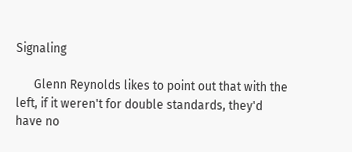Signaling

      Glenn Reynolds likes to point out that with the left, if it weren't for double standards, they'd  have no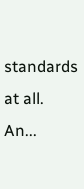standards at all. An...